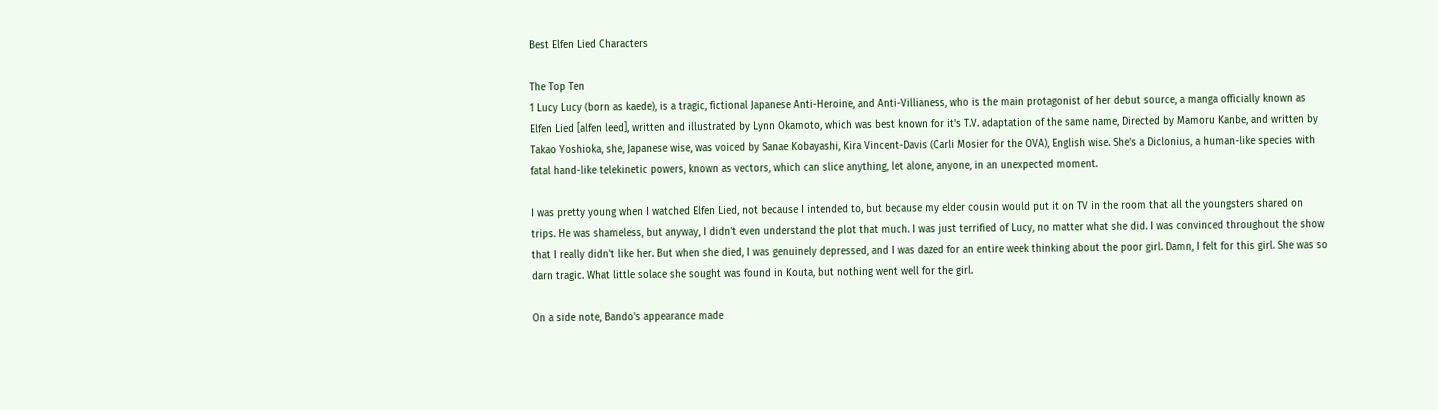Best Elfen Lied Characters

The Top Ten
1 Lucy Lucy (born as kaede), is a tragic, fictional Japanese Anti-Heroine, and Anti-Villianess, who is the main protagonist of her debut source, a manga officially known as Elfen Lied [alfen leed], written and illustrated by Lynn Okamoto, which was best known for it's T.V. adaptation of the same name, Directed by Mamoru Kanbe, and written by Takao Yoshioka, she, Japanese wise, was voiced by Sanae Kobayashi, Kira Vincent-Davis (Carli Mosier for the OVA), English wise. She's a Diclonius, a human-like species with fatal hand-like telekinetic powers, known as vectors, which can slice anything, let alone, anyone, in an unexpected moment.

I was pretty young when I watched Elfen Lied, not because I intended to, but because my elder cousin would put it on TV in the room that all the youngsters shared on trips. He was shameless, but anyway, I didn't even understand the plot that much. I was just terrified of Lucy, no matter what she did. I was convinced throughout the show that I really didn't like her. But when she died, I was genuinely depressed, and I was dazed for an entire week thinking about the poor girl. Damn, I felt for this girl. She was so darn tragic. What little solace she sought was found in Kouta, but nothing went well for the girl.

On a side note, Bando's appearance made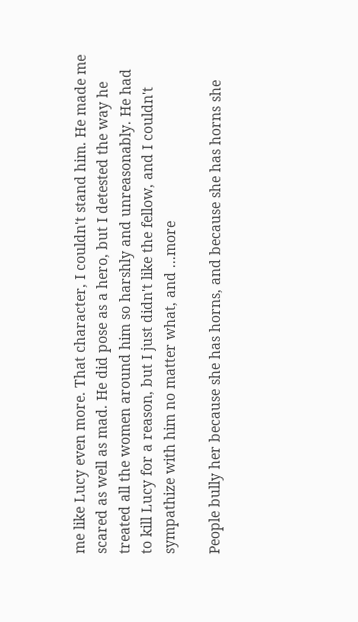me like Lucy even more. That character, I couldn't stand him. He made me scared as well as mad. He did pose as a hero, but I detested the way he treated all the women around him so harshly and unreasonably. He had to kill Lucy for a reason, but I just didn't like the fellow, and I couldn't sympathize with him no matter what, and ...more

People bully her because she has horns, and because she has horns she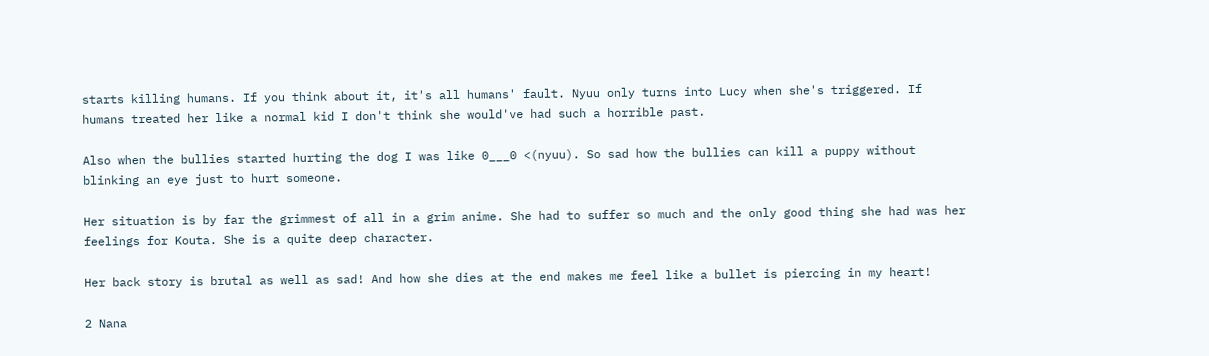starts killing humans. If you think about it, it's all humans' fault. Nyuu only turns into Lucy when she's triggered. If humans treated her like a normal kid I don't think she would've had such a horrible past.

Also when the bullies started hurting the dog I was like 0___0 <(nyuu). So sad how the bullies can kill a puppy without blinking an eye just to hurt someone.

Her situation is by far the grimmest of all in a grim anime. She had to suffer so much and the only good thing she had was her feelings for Kouta. She is a quite deep character.

Her back story is brutal as well as sad! And how she dies at the end makes me feel like a bullet is piercing in my heart!

2 Nana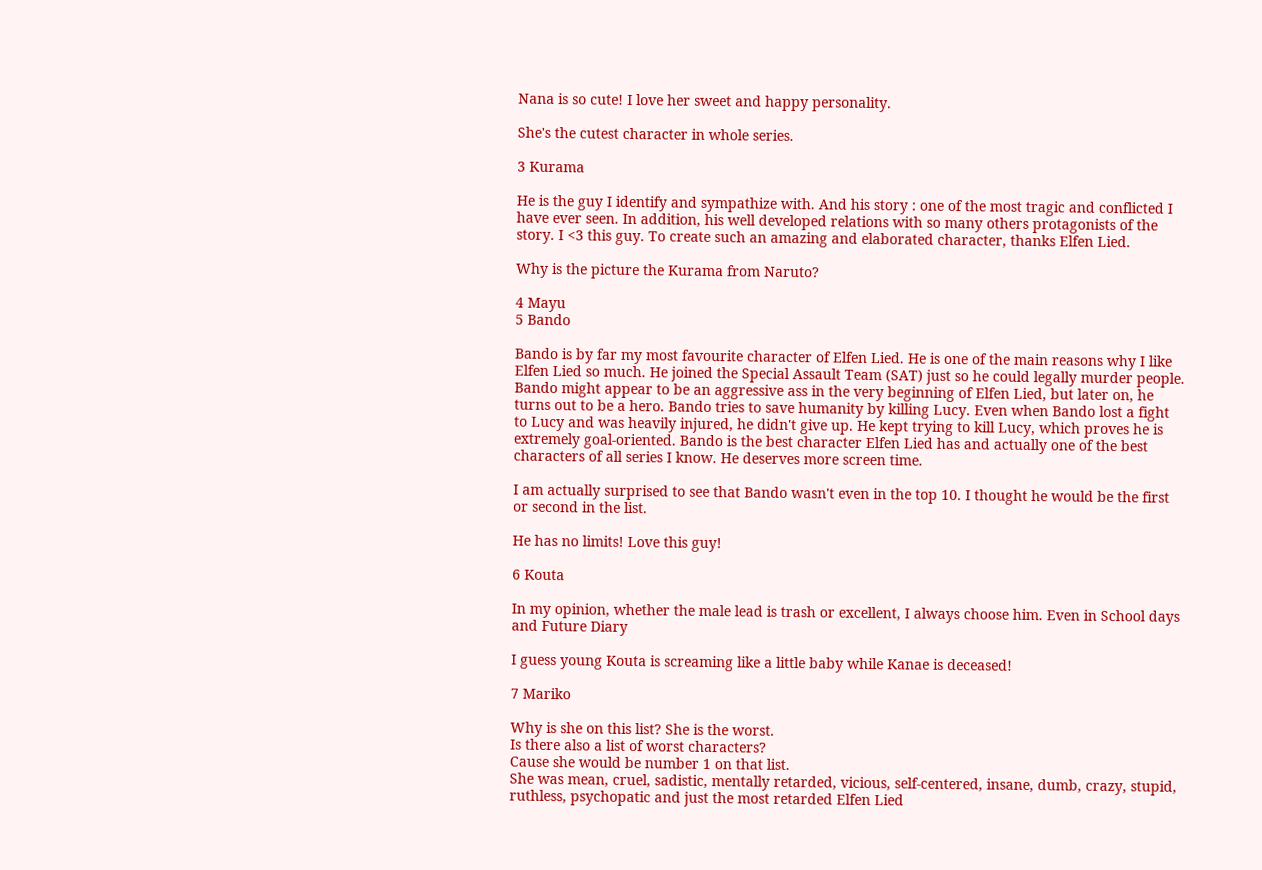Nana is so cute! I love her sweet and happy personality.

She's the cutest character in whole series.

3 Kurama

He is the guy I identify and sympathize with. And his story : one of the most tragic and conflicted I have ever seen. In addition, his well developed relations with so many others protagonists of the story. I <3 this guy. To create such an amazing and elaborated character, thanks Elfen Lied.

Why is the picture the Kurama from Naruto?

4 Mayu
5 Bando

Bando is by far my most favourite character of Elfen Lied. He is one of the main reasons why I like Elfen Lied so much. He joined the Special Assault Team (SAT) just so he could legally murder people. Bando might appear to be an aggressive ass in the very beginning of Elfen Lied, but later on, he turns out to be a hero. Bando tries to save humanity by killing Lucy. Even when Bando lost a fight to Lucy and was heavily injured, he didn't give up. He kept trying to kill Lucy, which proves he is extremely goal-oriented. Bando is the best character Elfen Lied has and actually one of the best characters of all series I know. He deserves more screen time.

I am actually surprised to see that Bando wasn't even in the top 10. I thought he would be the first or second in the list.

He has no limits! Love this guy!

6 Kouta

In my opinion, whether the male lead is trash or excellent, I always choose him. Even in School days and Future Diary

I guess young Kouta is screaming like a little baby while Kanae is deceased!

7 Mariko

Why is she on this list? She is the worst.
Is there also a list of worst characters?
Cause she would be number 1 on that list.
She was mean, cruel, sadistic, mentally retarded, vicious, self-centered, insane, dumb, crazy, stupid, ruthless, psychopatic and just the most retarded Elfen Lied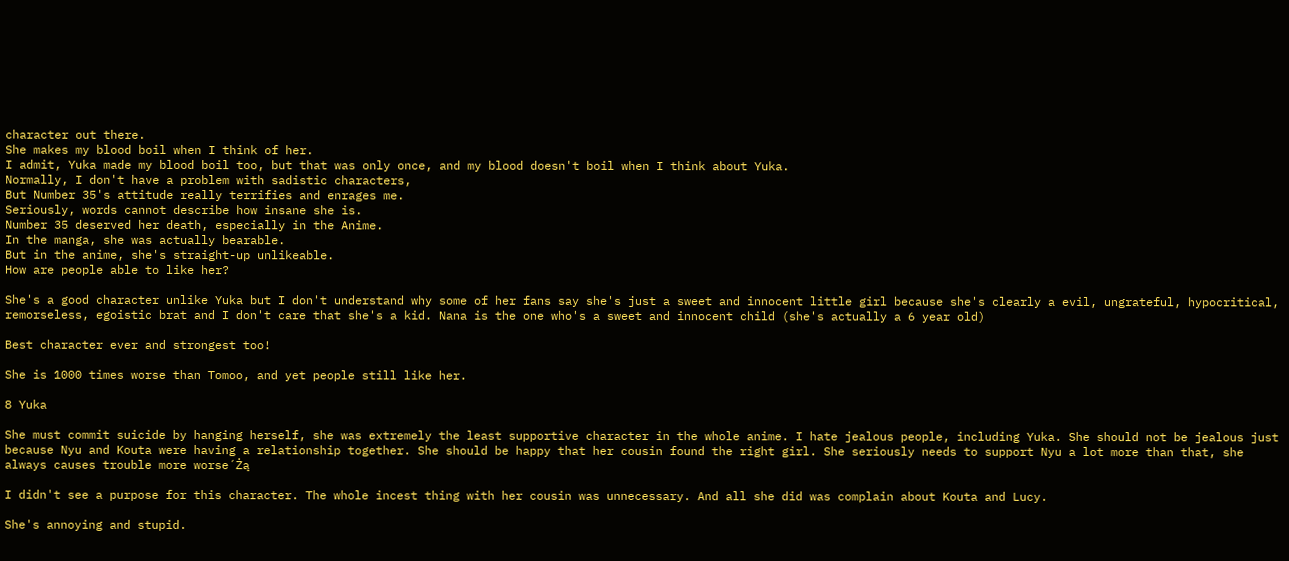character out there.
She makes my blood boil when I think of her.
I admit, Yuka made my blood boil too, but that was only once, and my blood doesn't boil when I think about Yuka.
Normally, I don't have a problem with sadistic characters,
But Number 35's attitude really terrifies and enrages me.
Seriously, words cannot describe how insane she is.
Number 35 deserved her death, especially in the Anime.
In the manga, she was actually bearable.
But in the anime, she's straight-up unlikeable.
How are people able to like her?

She's a good character unlike Yuka but I don't understand why some of her fans say she's just a sweet and innocent little girl because she's clearly a evil, ungrateful, hypocritical, remorseless, egoistic brat and I don't care that she's a kid. Nana is the one who's a sweet and innocent child (she's actually a 6 year old)

Best character ever and strongest too!

She is 1000 times worse than Tomoo, and yet people still like her.

8 Yuka

She must commit suicide by hanging herself, she was extremely the least supportive character in the whole anime. I hate jealous people, including Yuka. She should not be jealous just because Nyu and Kouta were having a relationship together. She should be happy that her cousin found the right girl. She seriously needs to support Nyu a lot more than that, she always causes trouble more worse´Żą

I didn't see a purpose for this character. The whole incest thing with her cousin was unnecessary. And all she did was complain about Kouta and Lucy.

She's annoying and stupid.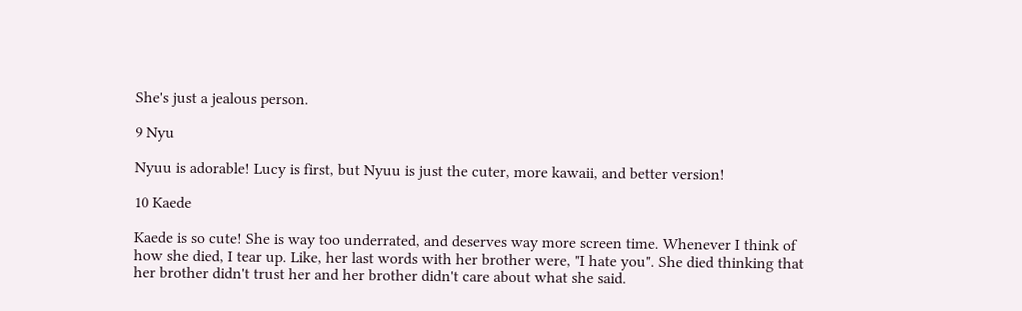She's just a jealous person.

9 Nyu

Nyuu is adorable! Lucy is first, but Nyuu is just the cuter, more kawaii, and better version!

10 Kaede

Kaede is so cute! She is way too underrated, and deserves way more screen time. Whenever I think of how she died, I tear up. Like, her last words with her brother were, "I hate you". She died thinking that her brother didn't trust her and her brother didn't care about what she said.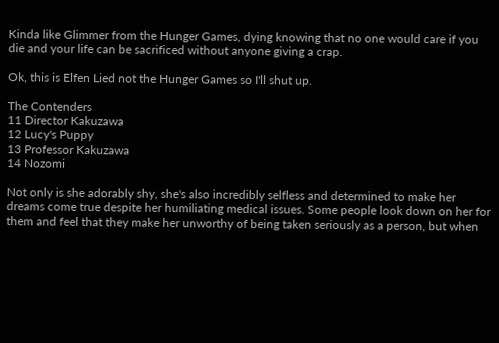Kinda like Glimmer from the Hunger Games, dying knowing that no one would care if you die and your life can be sacrificed without anyone giving a crap.

Ok, this is Elfen Lied not the Hunger Games so I'll shut up.

The Contenders
11 Director Kakuzawa
12 Lucy's Puppy
13 Professor Kakuzawa
14 Nozomi

Not only is she adorably shy, she's also incredibly selfless and determined to make her dreams come true despite her humiliating medical issues. Some people look down on her for them and feel that they make her unworthy of being taken seriously as a person, but when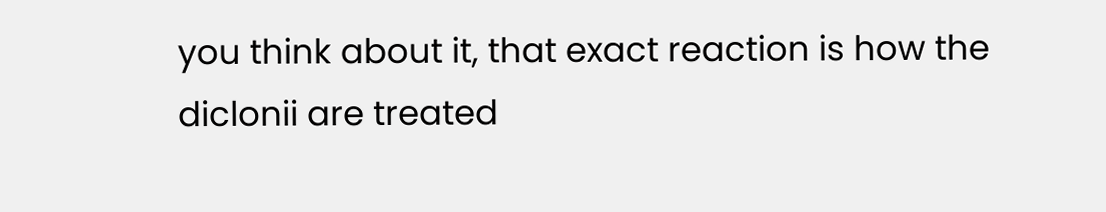you think about it, that exact reaction is how the diclonii are treated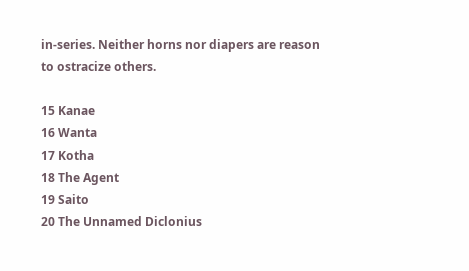in-series. Neither horns nor diapers are reason to ostracize others.

15 Kanae
16 Wanta
17 Kotha
18 The Agent
19 Saito
20 The Unnamed Diclonius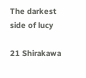The darkest side of lucy

21 Shirakawa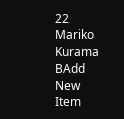22 Mariko Kurama
BAdd New Item